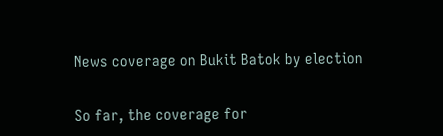News coverage on Bukit Batok by election

So far, the coverage for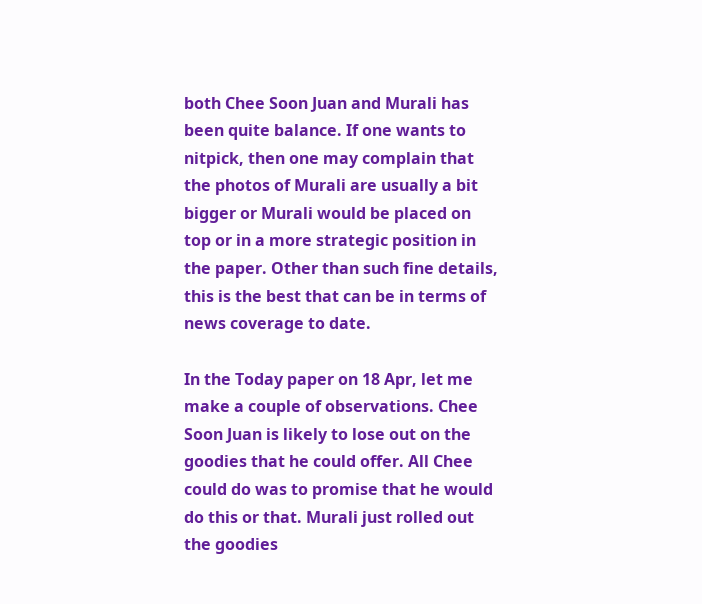both Chee Soon Juan and Murali has been quite balance. If one wants to nitpick, then one may complain that the photos of Murali are usually a bit bigger or Murali would be placed on top or in a more strategic position in the paper. Other than such fine details, this is the best that can be in terms of news coverage to date.

In the Today paper on 18 Apr, let me make a couple of observations. Chee Soon Juan is likely to lose out on the goodies that he could offer. All Chee could do was to promise that he would do this or that. Murali just rolled out the goodies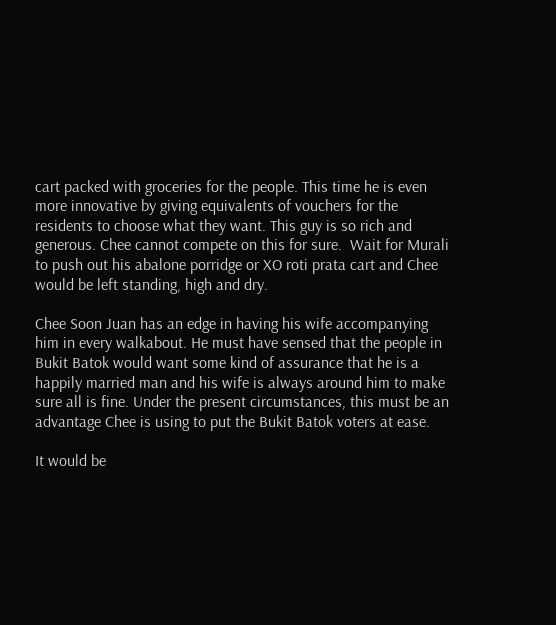cart packed with groceries for the people. This time he is even more innovative by giving equivalents of vouchers for the residents to choose what they want. This guy is so rich and generous. Chee cannot compete on this for sure.  Wait for Murali to push out his abalone porridge or XO roti prata cart and Chee would be left standing, high and dry.

Chee Soon Juan has an edge in having his wife accompanying him in every walkabout. He must have sensed that the people in Bukit Batok would want some kind of assurance that he is a happily married man and his wife is always around him to make sure all is fine. Under the present circumstances, this must be an advantage Chee is using to put the Bukit Batok voters at ease.

It would be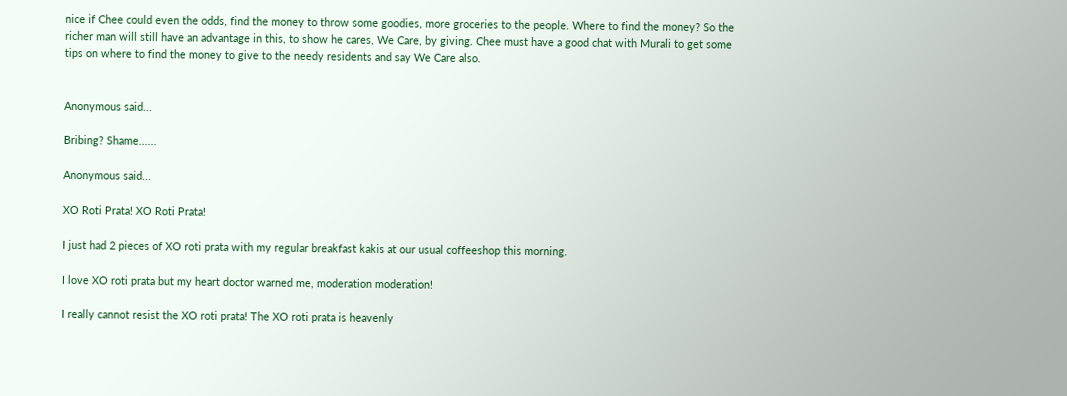nice if Chee could even the odds, find the money to throw some goodies, more groceries to the people. Where to find the money? So the richer man will still have an advantage in this, to show he cares, We Care, by giving. Chee must have a good chat with Murali to get some tips on where to find the money to give to the needy residents and say We Care also.


Anonymous said...

Bribing? Shame......

Anonymous said...

XO Roti Prata! XO Roti Prata!

I just had 2 pieces of XO roti prata with my regular breakfast kakis at our usual coffeeshop this morning.

I love XO roti prata but my heart doctor warned me, moderation moderation!

I really cannot resist the XO roti prata! The XO roti prata is heavenly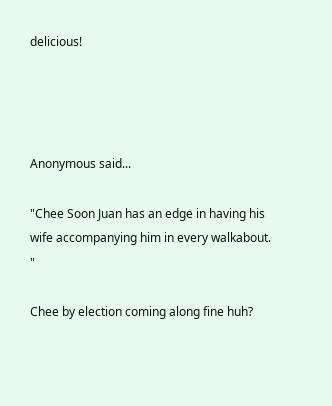delicious!




Anonymous said...

"Chee Soon Juan has an edge in having his wife accompanying him in every walkabout. "

Chee by election coming along fine huh?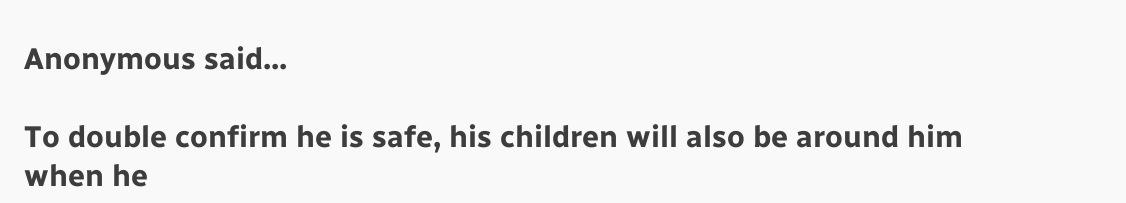Anonymous said...

To double confirm he is safe, his children will also be around him when he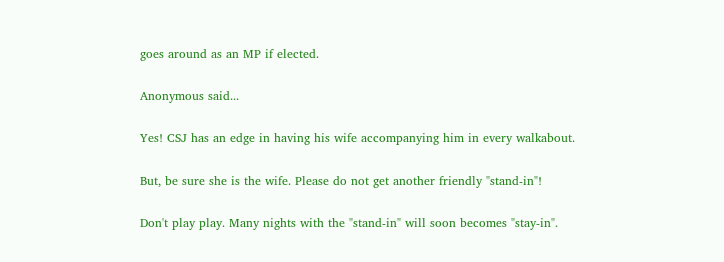goes around as an MP if elected.

Anonymous said...

Yes! CSJ has an edge in having his wife accompanying him in every walkabout.

But, be sure she is the wife. Please do not get another friendly "stand-in"!

Don't play play. Many nights with the "stand-in" will soon becomes "stay-in".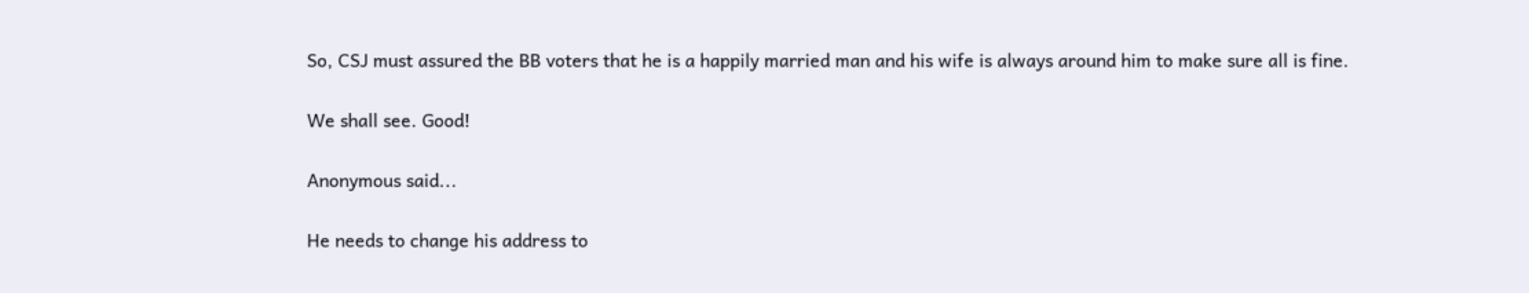So, CSJ must assured the BB voters that he is a happily married man and his wife is always around him to make sure all is fine.

We shall see. Good!

Anonymous said...

He needs to change his address to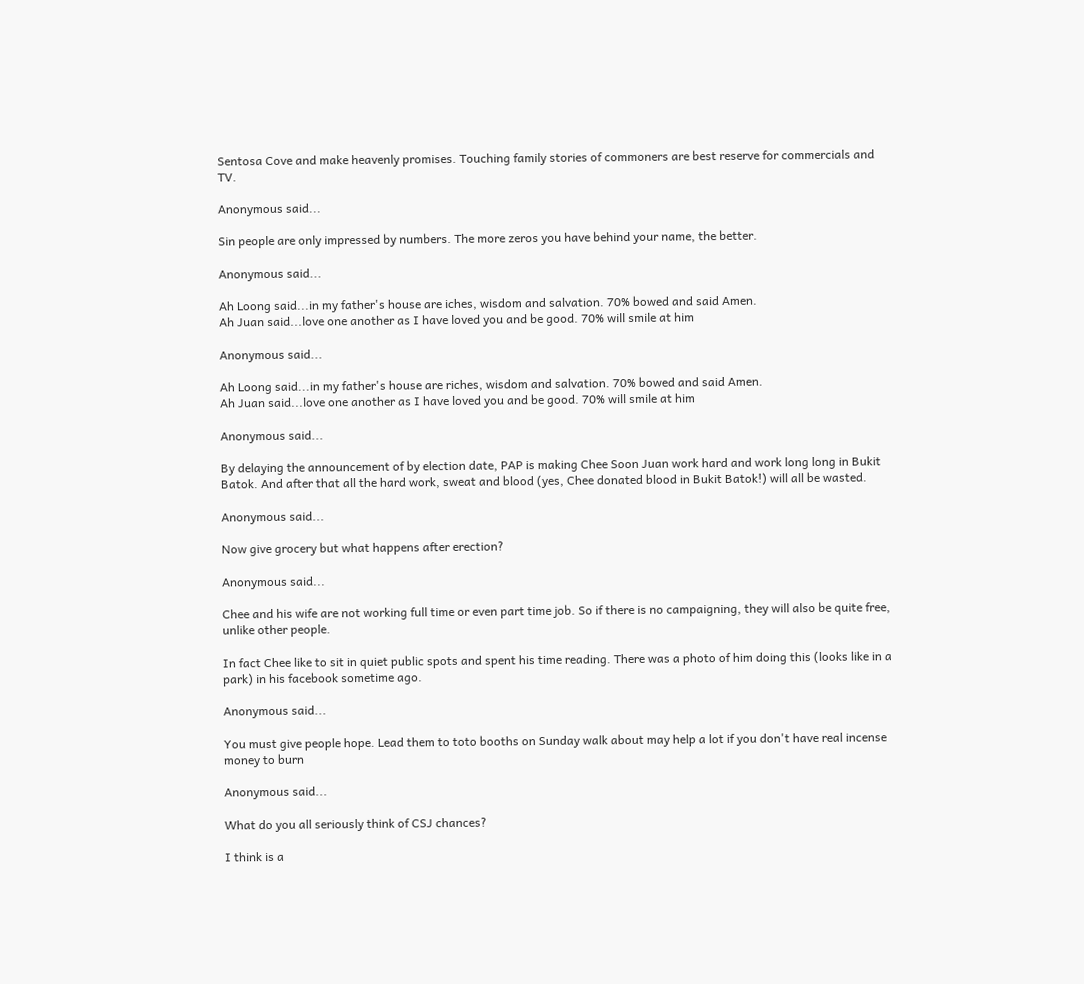Sentosa Cove and make heavenly promises. Touching family stories of commoners are best reserve for commercials and TV.

Anonymous said...

Sin people are only impressed by numbers. The more zeros you have behind your name, the better.

Anonymous said...

Ah Loong said...in my father's house are iches, wisdom and salvation. 70% bowed and said Amen.
Ah Juan said...love one another as I have loved you and be good. 70% will smile at him

Anonymous said...

Ah Loong said...in my father's house are riches, wisdom and salvation. 70% bowed and said Amen.
Ah Juan said...love one another as I have loved you and be good. 70% will smile at him

Anonymous said...

By delaying the announcement of by election date, PAP is making Chee Soon Juan work hard and work long long in Bukit Batok. And after that all the hard work, sweat and blood (yes, Chee donated blood in Bukit Batok!) will all be wasted.

Anonymous said...

Now give grocery but what happens after erection?

Anonymous said...

Chee and his wife are not working full time or even part time job. So if there is no campaigning, they will also be quite free, unlike other people.

In fact Chee like to sit in quiet public spots and spent his time reading. There was a photo of him doing this (looks like in a park) in his facebook sometime ago.

Anonymous said...

You must give people hope. Lead them to toto booths on Sunday walk about may help a lot if you don't have real incense money to burn

Anonymous said...

What do you all seriously think of CSJ chances?

I think is a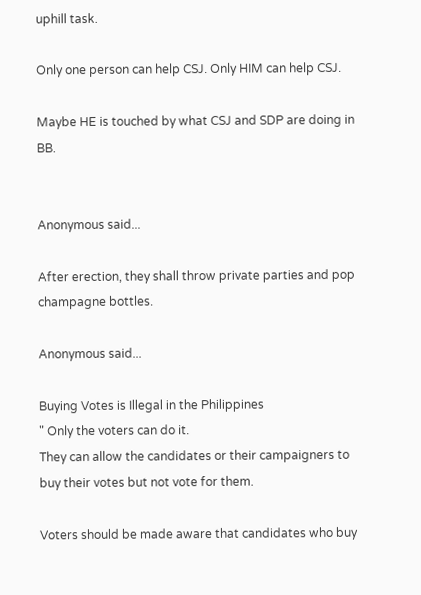uphill task.

Only one person can help CSJ. Only HIM can help CSJ.

Maybe HE is touched by what CSJ and SDP are doing in BB.


Anonymous said...

After erection, they shall throw private parties and pop champagne bottles.

Anonymous said...

Buying Votes is Illegal in the Philippines
" Only the voters can do it.
They can allow the candidates or their campaigners to buy their votes but not vote for them.

Voters should be made aware that candidates who buy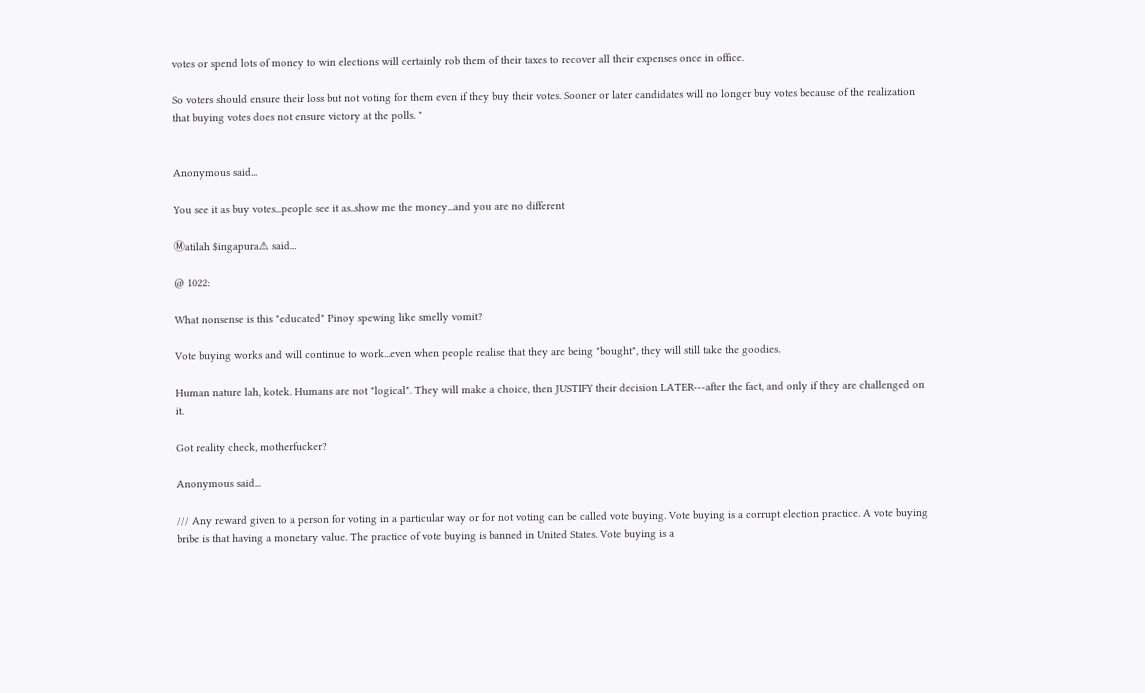votes or spend lots of money to win elections will certainly rob them of their taxes to recover all their expenses once in office.

So voters should ensure their loss but not voting for them even if they buy their votes. Sooner or later candidates will no longer buy votes because of the realization that buying votes does not ensure victory at the polls. "


Anonymous said...

You see it as buy votes...people see it as..show me the money...and you are no different

Ⓜatilah $ingapura⚠ said...

@ 1022:

What nonsense is this "educated" Pinoy spewing like smelly vomit?

Vote buying works and will continue to work...even when people realise that they are being "bought", they will still take the goodies.

Human nature lah, kotek. Humans are not "logical". They will make a choice, then JUSTIFY their decision LATER---after the fact, and only if they are challenged on it.

Got reality check, motherfucker?

Anonymous said...

/// Any reward given to a person for voting in a particular way or for not voting can be called vote buying. Vote buying is a corrupt election practice. A vote buying bribe is that having a monetary value. The practice of vote buying is banned in United States. Vote buying is a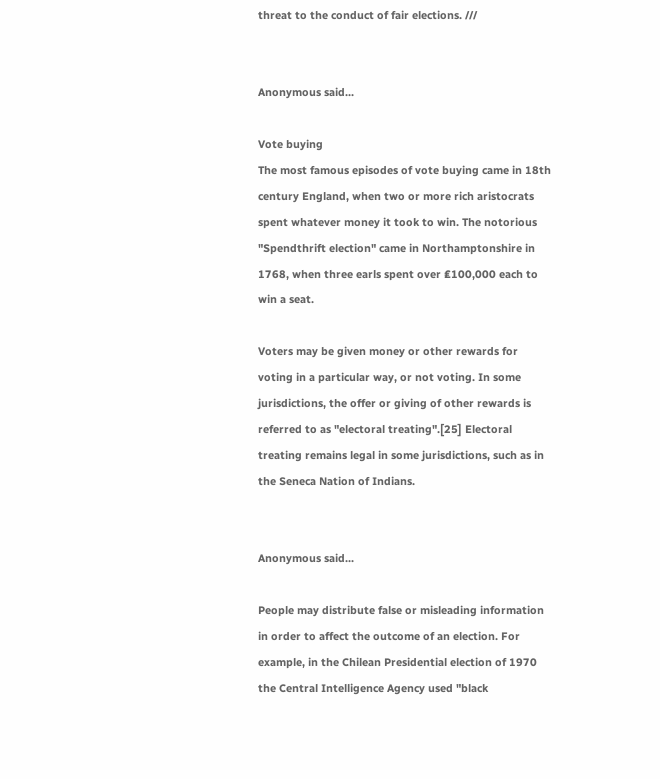threat to the conduct of fair elections. ///


Anonymous said...

Vote buying
The most famous episodes of vote buying came in 18th century England, when two or more rich aristocrats spent whatever money it took to win. The notorious "Spendthrift election" came in Northamptonshire in 1768, when three earls spent over ₤100,000 each to win a seat.

Voters may be given money or other rewards for voting in a particular way, or not voting. In some jurisdictions, the offer or giving of other rewards is referred to as "electoral treating".[25] Electoral treating remains legal in some jurisdictions, such as in the Seneca Nation of Indians.


Anonymous said...

People may distribute false or misleading information in order to affect the outcome of an election. For example, in the Chilean Presidential election of 1970 the Central Intelligence Agency used "black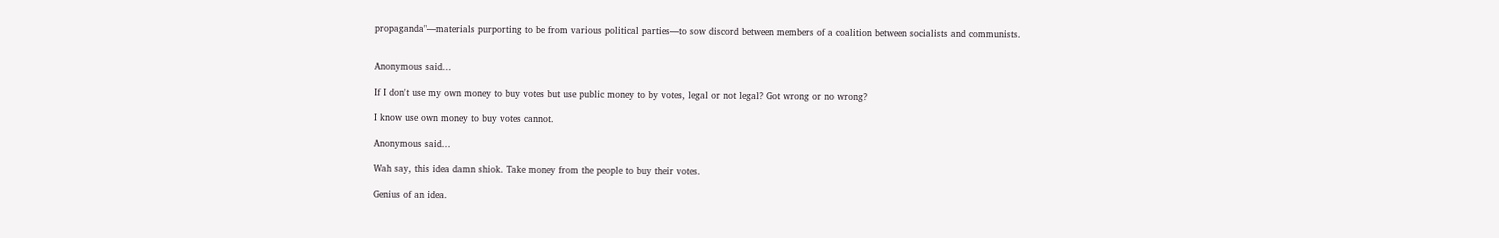propaganda"—materials purporting to be from various political parties—to sow discord between members of a coalition between socialists and communists.


Anonymous said...

If I don't use my own money to buy votes but use public money to by votes, legal or not legal? Got wrong or no wrong?

I know use own money to buy votes cannot.

Anonymous said...

Wah say, this idea damn shiok. Take money from the people to buy their votes.

Genius of an idea.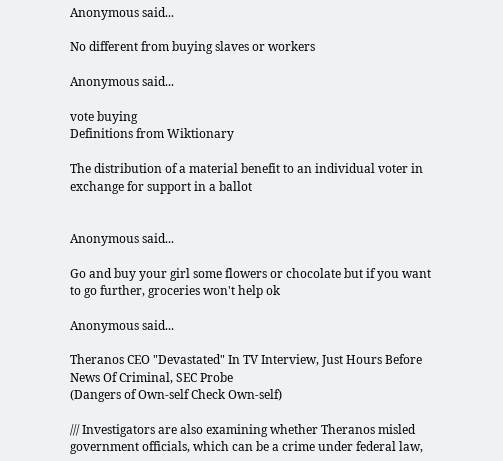Anonymous said...

No different from buying slaves or workers

Anonymous said...

vote buying
Definitions from Wiktionary

The distribution of a material benefit to an individual voter in exchange for support in a ballot


Anonymous said...

Go and buy your girl some flowers or chocolate but if you want to go further, groceries won't help ok

Anonymous said...

Theranos CEO "Devastated" In TV Interview, Just Hours Before News Of Criminal, SEC Probe
(Dangers of Own-self Check Own-self)

/// Investigators are also examining whether Theranos misled government officials, which can be a crime under federal law,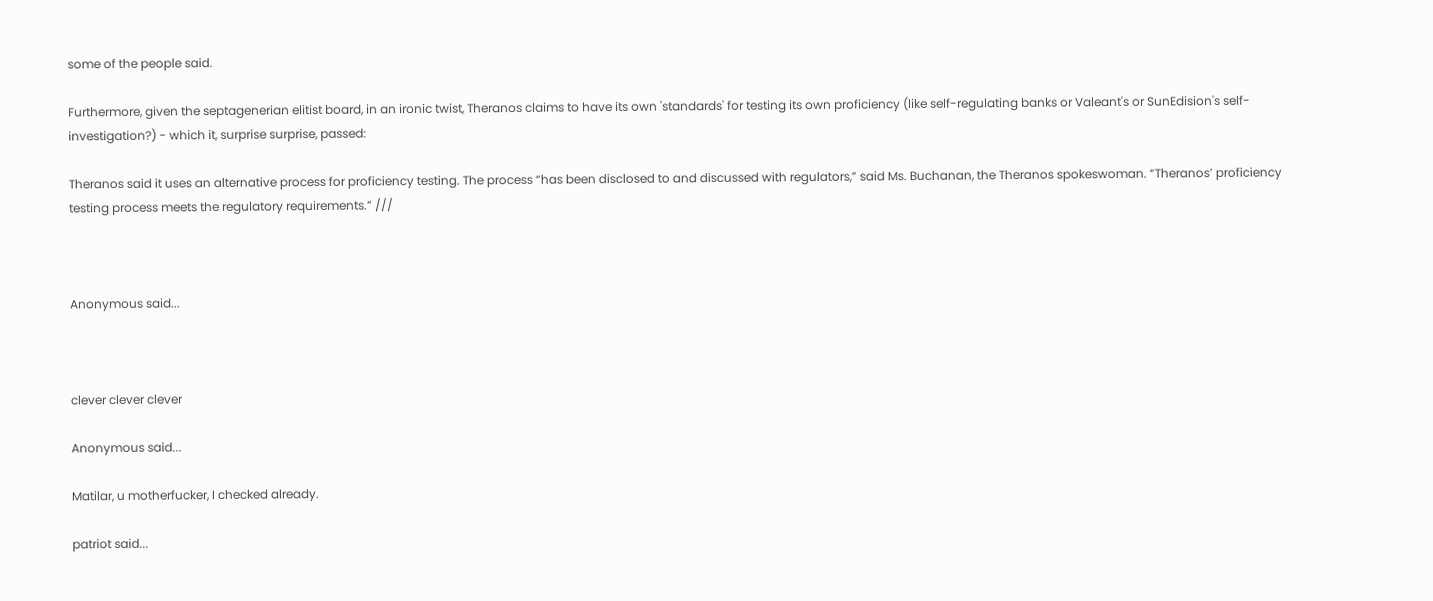some of the people said.

Furthermore, given the septagenerian elitist board, in an ironic twist, Theranos claims to have its own 'standards' for testing its own proficiency (like self-regulating banks or Valeant's or SunEdision's self-investigation?) - which it, surprise surprise, passed:

Theranos said it uses an alternative process for proficiency testing. The process “has been disclosed to and discussed with regulators,” said Ms. Buchanan, the Theranos spokeswoman. “Theranos’ proficiency testing process meets the regulatory requirements.” ///



Anonymous said...



clever clever clever

Anonymous said...

Matilar, u motherfucker, I checked already.

patriot said...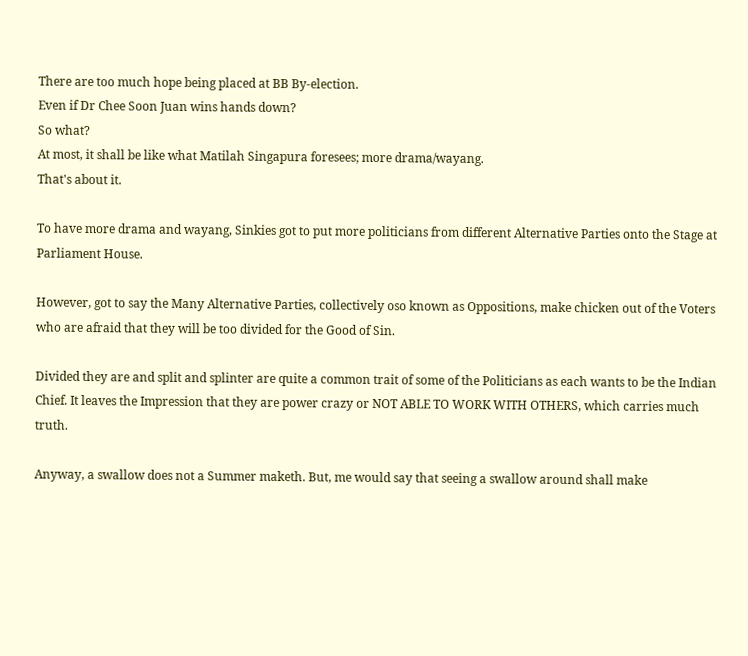There are too much hope being placed at BB By-election.
Even if Dr Chee Soon Juan wins hands down?
So what?
At most, it shall be like what Matilah Singapura foresees; more drama/wayang.
That's about it.

To have more drama and wayang, Sinkies got to put more politicians from different Alternative Parties onto the Stage at Parliament House.

However, got to say the Many Alternative Parties, collectively oso known as Oppositions, make chicken out of the Voters who are afraid that they will be too divided for the Good of Sin.

Divided they are and split and splinter are quite a common trait of some of the Politicians as each wants to be the Indian Chief. It leaves the Impression that they are power crazy or NOT ABLE TO WORK WITH OTHERS, which carries much truth.

Anyway, a swallow does not a Summer maketh. But, me would say that seeing a swallow around shall make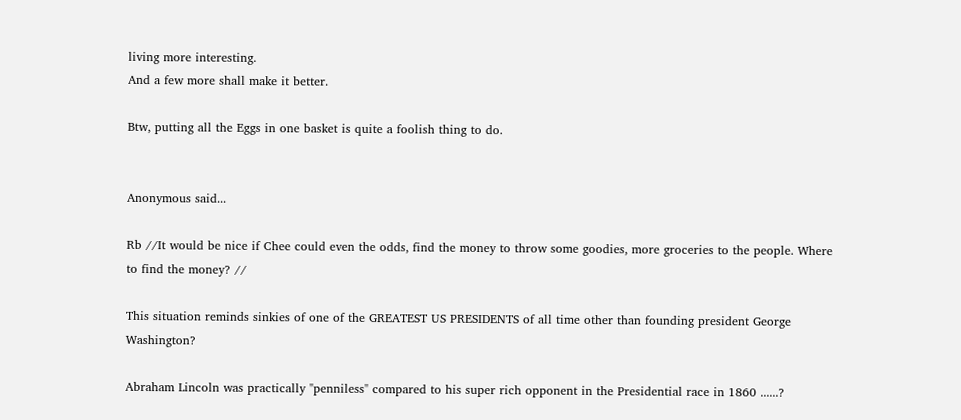living more interesting.
And a few more shall make it better.

Btw, putting all the Eggs in one basket is quite a foolish thing to do.


Anonymous said...

Rb //It would be nice if Chee could even the odds, find the money to throw some goodies, more groceries to the people. Where to find the money? //

This situation reminds sinkies of one of the GREATEST US PRESIDENTS of all time other than founding president George Washington?

Abraham Lincoln was practically "penniless" compared to his super rich opponent in the Presidential race in 1860 ......?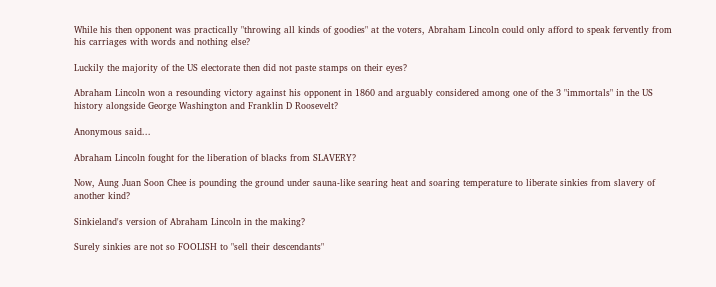While his then opponent was practically "throwing all kinds of goodies" at the voters, Abraham Lincoln could only afford to speak fervently from his carriages with words and nothing else?

Luckily the majority of the US electorate then did not paste stamps on their eyes?

Abraham Lincoln won a resounding victory against his opponent in 1860 and arguably considered among one of the 3 "immortals" in the US history alongside George Washington and Franklin D Roosevelt?

Anonymous said...

Abraham Lincoln fought for the liberation of blacks from SLAVERY?

Now, Aung Juan Soon Chee is pounding the ground under sauna-like searing heat and soaring temperature to liberate sinkies from slavery of another kind?

Sinkieland's version of Abraham Lincoln in the making?

Surely sinkies are not so FOOLISH to "sell their descendants"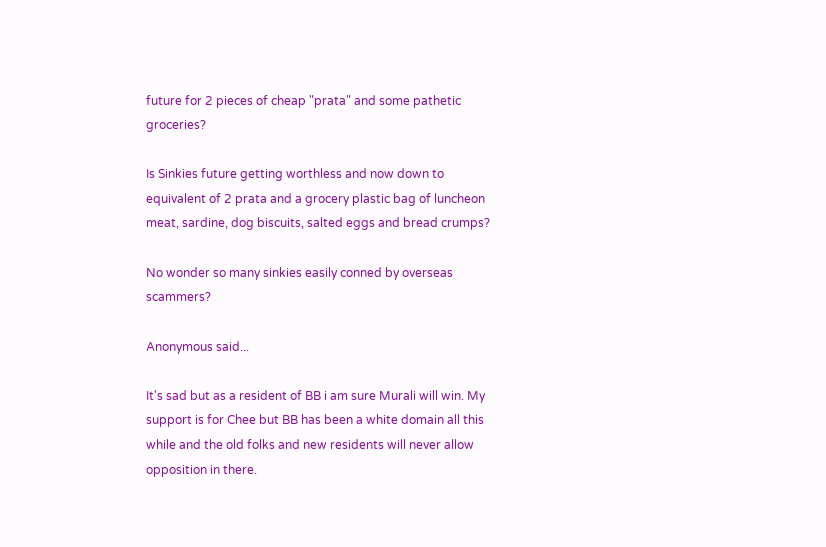future for 2 pieces of cheap "prata" and some pathetic groceries?

Is Sinkies future getting worthless and now down to equivalent of 2 prata and a grocery plastic bag of luncheon meat, sardine, dog biscuits, salted eggs and bread crumps?

No wonder so many sinkies easily conned by overseas scammers?

Anonymous said...

It's sad but as a resident of BB i am sure Murali will win. My support is for Chee but BB has been a white domain all this while and the old folks and new residents will never allow opposition in there.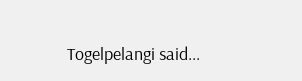Togelpelangi said...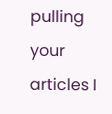pulling your articles I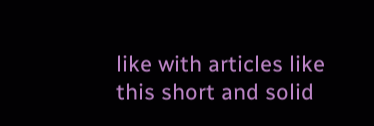like with articles like this short and solid